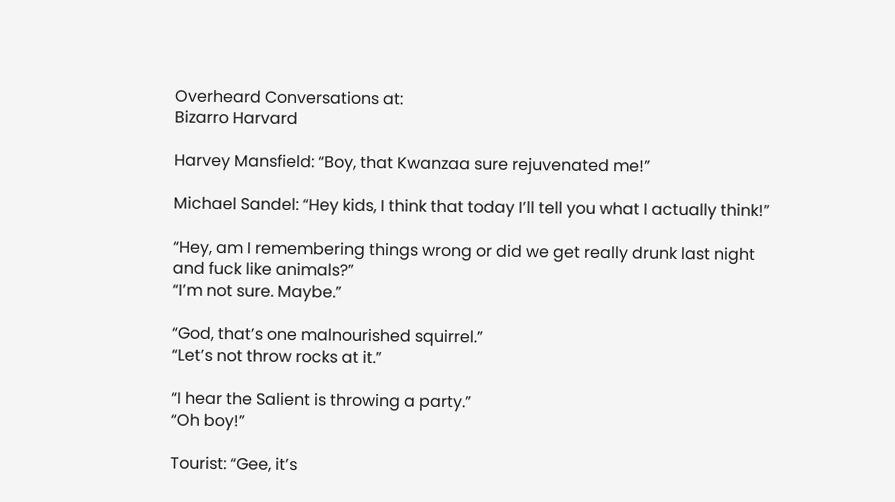Overheard Conversations at:
Bizarro Harvard

Harvey Mansfield: “Boy, that Kwanzaa sure rejuvenated me!”

Michael Sandel: “Hey kids, I think that today I’ll tell you what I actually think!”

“Hey, am I remembering things wrong or did we get really drunk last night and fuck like animals?”
“I’m not sure. Maybe.”

“God, that’s one malnourished squirrel.”
“Let’s not throw rocks at it.”

“I hear the Salient is throwing a party.”
“Oh boy!”

Tourist: “Gee, it’s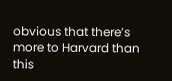obvious that there’s more to Harvard than this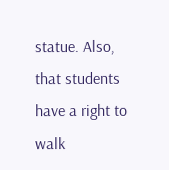statue. Also, that students have a right to walk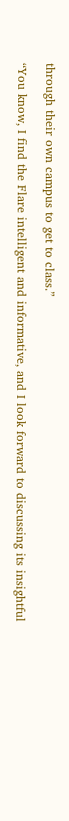through their own campus to get to class.”

“You know, I find the Flare intelligent and informative, and I look forward to discussing its insightful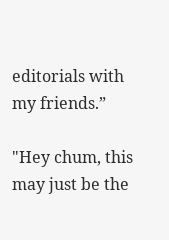editorials with my friends.”

"Hey chum, this may just be the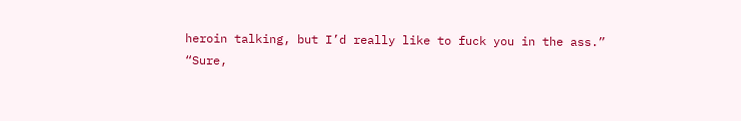heroin talking, but I’d really like to fuck you in the ass.”
“Sure,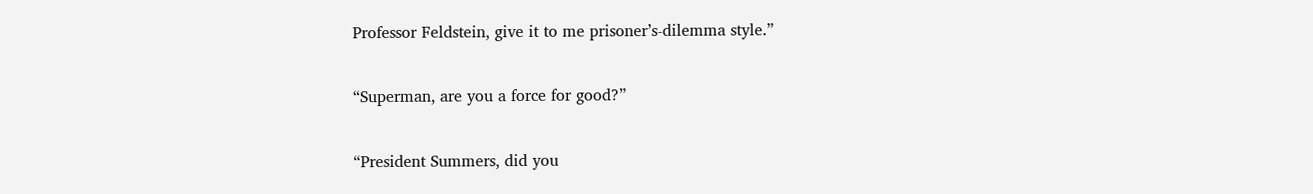Professor Feldstein, give it to me prisoner’s-dilemma style.”

“Superman, are you a force for good?”

“President Summers, did you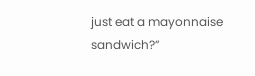just eat a mayonnaise sandwich?”